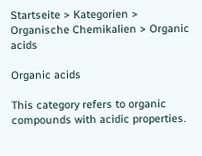Startseite > Kategorien > Organische Chemikalien > Organic acids

Organic acids

This category refers to organic compounds with acidic properties.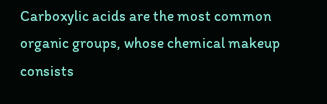Carboxylic acids are the most common organic groups, whose chemical makeup consists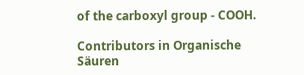of the carboxyl group - COOH.

Contributors in Organische Säuren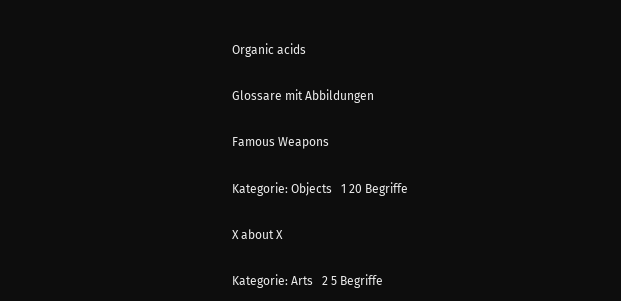Organic acids

Glossare mit Abbildungen

Famous Weapons

Kategorie: Objects   1 20 Begriffe

X about X

Kategorie: Arts   2 5 Begriffe